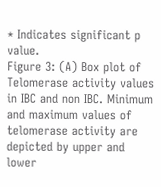* Indicates significant p value.
Figure 3: (A) Box plot of Telomerase activity values in IBC and non IBC. Minimum and maximum values of telomerase activity are depicted by upper and lower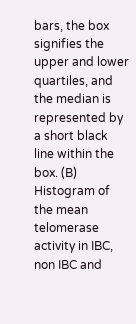bars, the box signifies the upper and lower quartiles, and the median is represented by a short black line within the box. (B) Histogram of the mean telomerase activity in IBC, non IBC and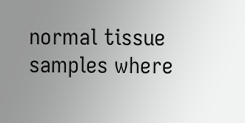normal tissue samples where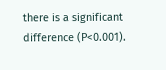there is a significant difference (P<0.001).